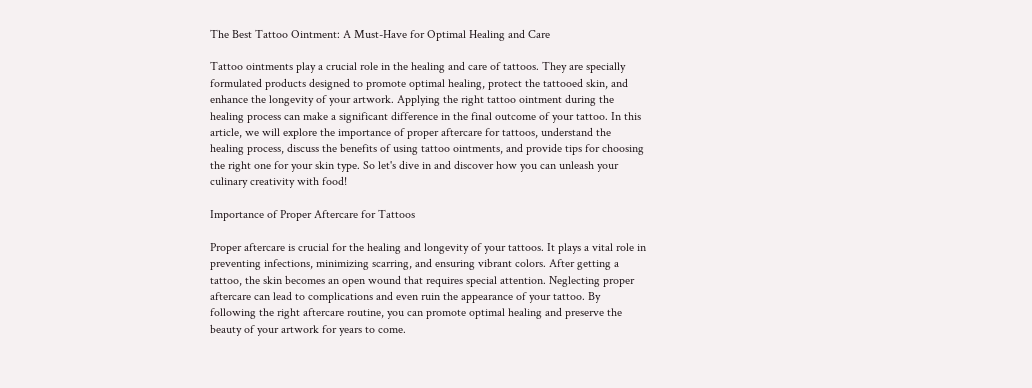The Best Tattoo Ointment: A Must-Have for Optimal Healing and Care

Tattoo ointments play a crucial role in the healing and care of tattoos. They are specially formulated products designed to promote optimal healing, protect the tattooed skin, and enhance the longevity of your artwork. Applying the right tattoo ointment during the healing process can make a significant difference in the final outcome of your tattoo. In this article, we will explore the importance of proper aftercare for tattoos, understand the healing process, discuss the benefits of using tattoo ointments, and provide tips for choosing the right one for your skin type. So let's dive in and discover how you can unleash your culinary creativity with food!

Importance of Proper Aftercare for Tattoos

Proper aftercare is crucial for the healing and longevity of your tattoos. It plays a vital role in preventing infections, minimizing scarring, and ensuring vibrant colors. After getting a tattoo, the skin becomes an open wound that requires special attention. Neglecting proper aftercare can lead to complications and even ruin the appearance of your tattoo. By following the right aftercare routine, you can promote optimal healing and preserve the beauty of your artwork for years to come.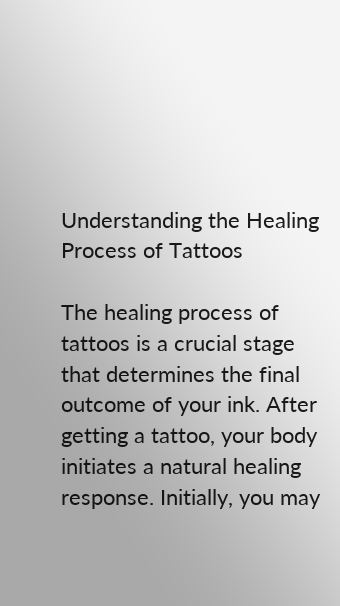Understanding the Healing Process of Tattoos

The healing process of tattoos is a crucial stage that determines the final outcome of your ink. After getting a tattoo, your body initiates a natural healing response. Initially, you may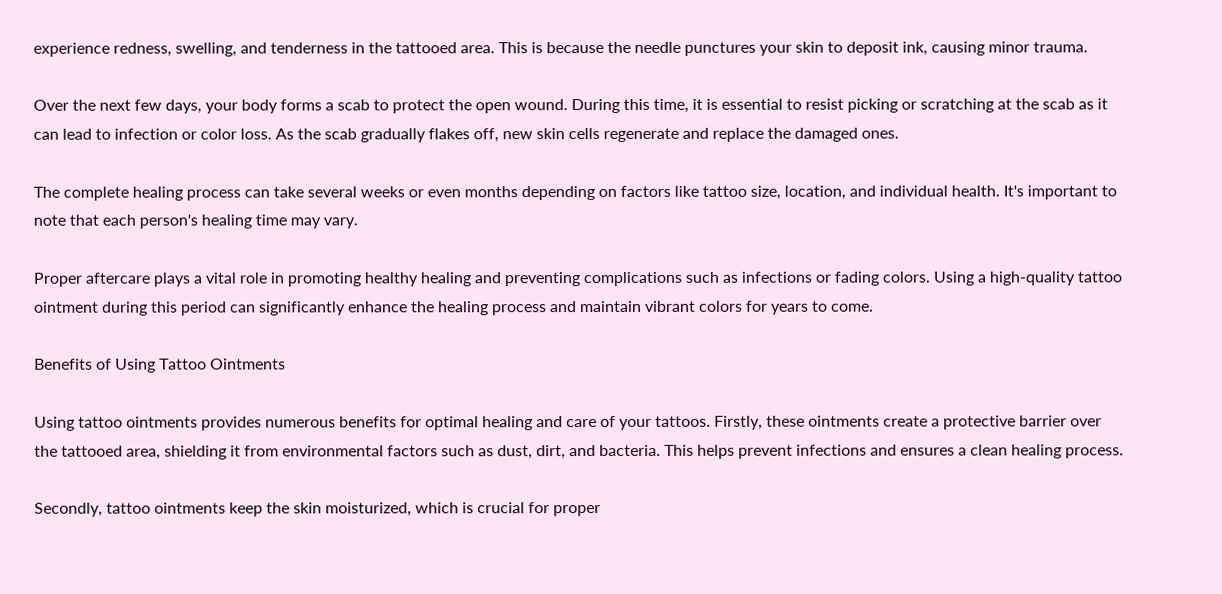experience redness, swelling, and tenderness in the tattooed area. This is because the needle punctures your skin to deposit ink, causing minor trauma.

Over the next few days, your body forms a scab to protect the open wound. During this time, it is essential to resist picking or scratching at the scab as it can lead to infection or color loss. As the scab gradually flakes off, new skin cells regenerate and replace the damaged ones.

The complete healing process can take several weeks or even months depending on factors like tattoo size, location, and individual health. It's important to note that each person's healing time may vary.

Proper aftercare plays a vital role in promoting healthy healing and preventing complications such as infections or fading colors. Using a high-quality tattoo ointment during this period can significantly enhance the healing process and maintain vibrant colors for years to come.

Benefits of Using Tattoo Ointments

Using tattoo ointments provides numerous benefits for optimal healing and care of your tattoos. Firstly, these ointments create a protective barrier over the tattooed area, shielding it from environmental factors such as dust, dirt, and bacteria. This helps prevent infections and ensures a clean healing process.

Secondly, tattoo ointments keep the skin moisturized, which is crucial for proper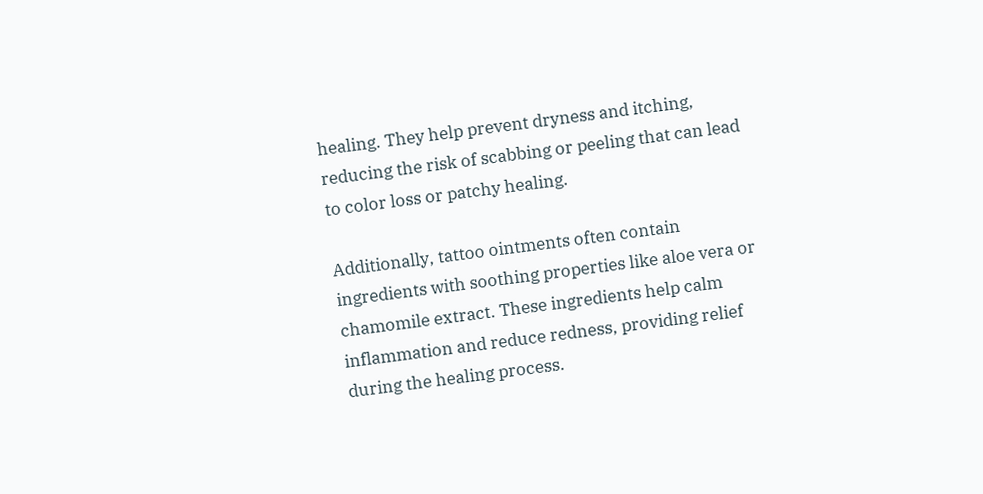healing. They help prevent dryness and itching, reducing the risk of scabbing or peeling that can lead to color loss or patchy healing.

Additionally, tattoo ointments often contain ingredients with soothing properties like aloe vera or chamomile extract. These ingredients help calm inflammation and reduce redness, providing relief during the healing process.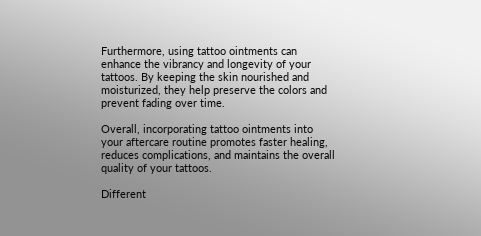Furthermore, using tattoo ointments can enhance the vibrancy and longevity of your tattoos. By keeping the skin nourished and moisturized, they help preserve the colors and prevent fading over time.

Overall, incorporating tattoo ointments into your aftercare routine promotes faster healing, reduces complications, and maintains the overall quality of your tattoos.

Different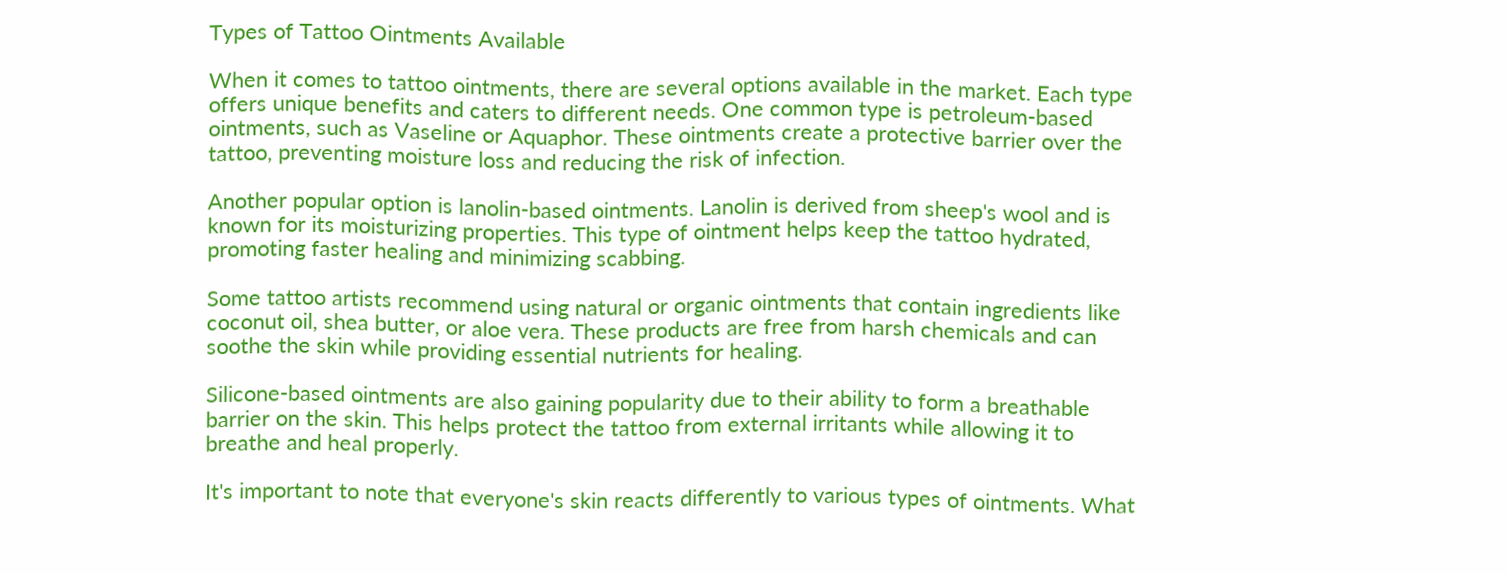Types of Tattoo Ointments Available

When it comes to tattoo ointments, there are several options available in the market. Each type offers unique benefits and caters to different needs. One common type is petroleum-based ointments, such as Vaseline or Aquaphor. These ointments create a protective barrier over the tattoo, preventing moisture loss and reducing the risk of infection.

Another popular option is lanolin-based ointments. Lanolin is derived from sheep's wool and is known for its moisturizing properties. This type of ointment helps keep the tattoo hydrated, promoting faster healing and minimizing scabbing.

Some tattoo artists recommend using natural or organic ointments that contain ingredients like coconut oil, shea butter, or aloe vera. These products are free from harsh chemicals and can soothe the skin while providing essential nutrients for healing.

Silicone-based ointments are also gaining popularity due to their ability to form a breathable barrier on the skin. This helps protect the tattoo from external irritants while allowing it to breathe and heal properly.

It's important to note that everyone's skin reacts differently to various types of ointments. What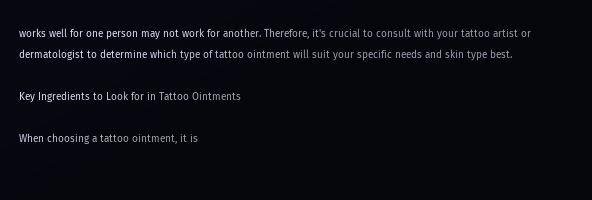works well for one person may not work for another. Therefore, it's crucial to consult with your tattoo artist or dermatologist to determine which type of tattoo ointment will suit your specific needs and skin type best.

Key Ingredients to Look for in Tattoo Ointments

When choosing a tattoo ointment, it is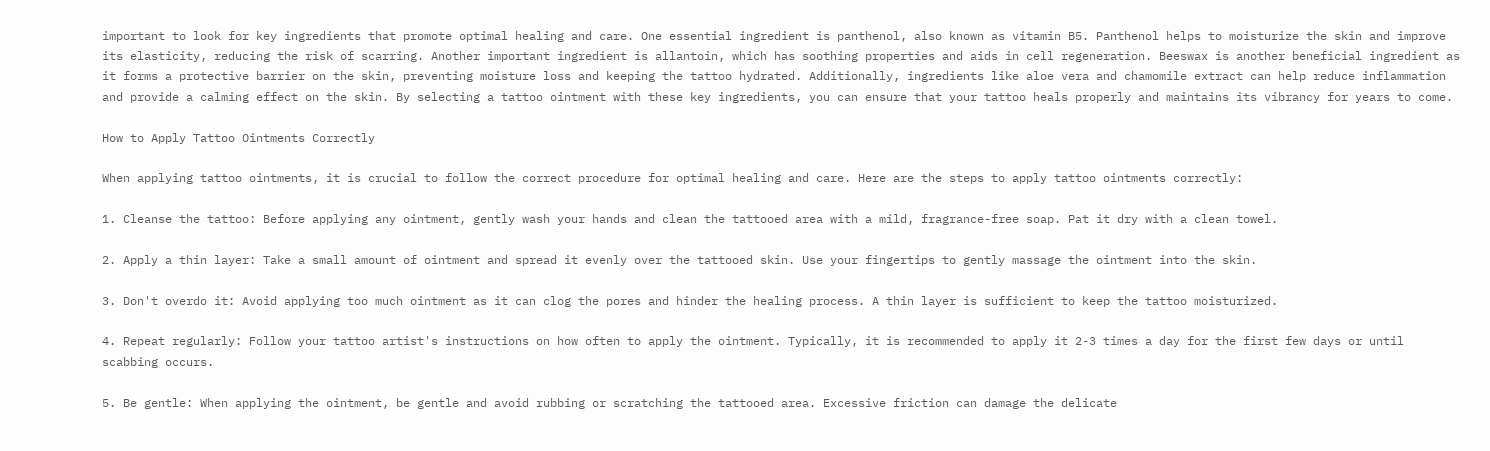important to look for key ingredients that promote optimal healing and care. One essential ingredient is panthenol, also known as vitamin B5. Panthenol helps to moisturize the skin and improve its elasticity, reducing the risk of scarring. Another important ingredient is allantoin, which has soothing properties and aids in cell regeneration. Beeswax is another beneficial ingredient as it forms a protective barrier on the skin, preventing moisture loss and keeping the tattoo hydrated. Additionally, ingredients like aloe vera and chamomile extract can help reduce inflammation and provide a calming effect on the skin. By selecting a tattoo ointment with these key ingredients, you can ensure that your tattoo heals properly and maintains its vibrancy for years to come.

How to Apply Tattoo Ointments Correctly

When applying tattoo ointments, it is crucial to follow the correct procedure for optimal healing and care. Here are the steps to apply tattoo ointments correctly:

1. Cleanse the tattoo: Before applying any ointment, gently wash your hands and clean the tattooed area with a mild, fragrance-free soap. Pat it dry with a clean towel.

2. Apply a thin layer: Take a small amount of ointment and spread it evenly over the tattooed skin. Use your fingertips to gently massage the ointment into the skin.

3. Don't overdo it: Avoid applying too much ointment as it can clog the pores and hinder the healing process. A thin layer is sufficient to keep the tattoo moisturized.

4. Repeat regularly: Follow your tattoo artist's instructions on how often to apply the ointment. Typically, it is recommended to apply it 2-3 times a day for the first few days or until scabbing occurs.

5. Be gentle: When applying the ointment, be gentle and avoid rubbing or scratching the tattooed area. Excessive friction can damage the delicate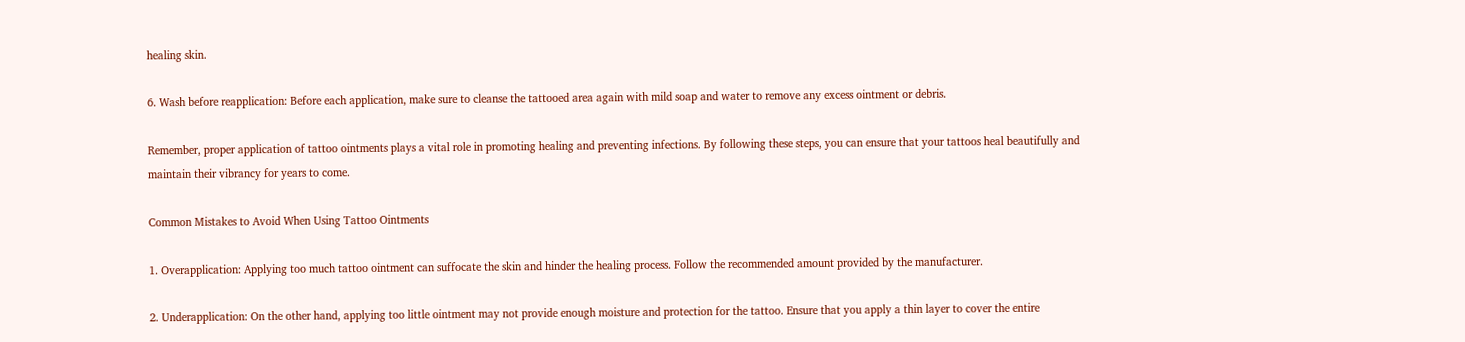healing skin.

6. Wash before reapplication: Before each application, make sure to cleanse the tattooed area again with mild soap and water to remove any excess ointment or debris.

Remember, proper application of tattoo ointments plays a vital role in promoting healing and preventing infections. By following these steps, you can ensure that your tattoos heal beautifully and maintain their vibrancy for years to come.

Common Mistakes to Avoid When Using Tattoo Ointments

1. Overapplication: Applying too much tattoo ointment can suffocate the skin and hinder the healing process. Follow the recommended amount provided by the manufacturer.

2. Underapplication: On the other hand, applying too little ointment may not provide enough moisture and protection for the tattoo. Ensure that you apply a thin layer to cover the entire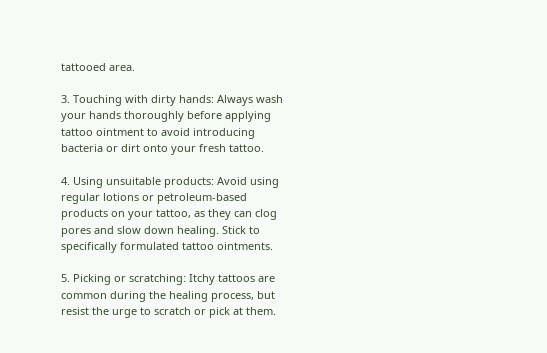tattooed area.

3. Touching with dirty hands: Always wash your hands thoroughly before applying tattoo ointment to avoid introducing bacteria or dirt onto your fresh tattoo.

4. Using unsuitable products: Avoid using regular lotions or petroleum-based products on your tattoo, as they can clog pores and slow down healing. Stick to specifically formulated tattoo ointments.

5. Picking or scratching: Itchy tattoos are common during the healing process, but resist the urge to scratch or pick at them.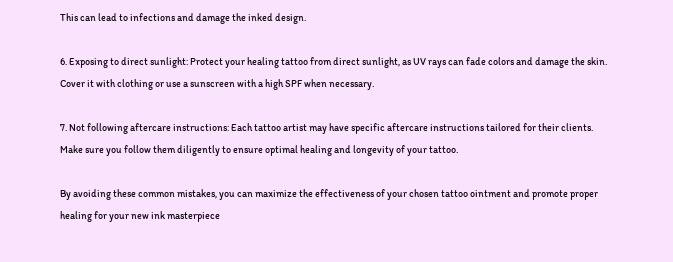This can lead to infections and damage the inked design.

6. Exposing to direct sunlight: Protect your healing tattoo from direct sunlight, as UV rays can fade colors and damage the skin. Cover it with clothing or use a sunscreen with a high SPF when necessary.

7. Not following aftercare instructions: Each tattoo artist may have specific aftercare instructions tailored for their clients. Make sure you follow them diligently to ensure optimal healing and longevity of your tattoo.

By avoiding these common mistakes, you can maximize the effectiveness of your chosen tattoo ointment and promote proper healing for your new ink masterpiece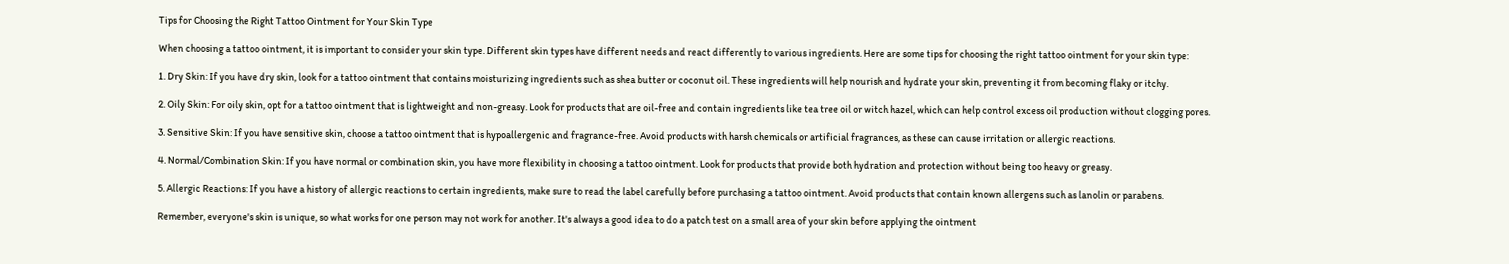Tips for Choosing the Right Tattoo Ointment for Your Skin Type

When choosing a tattoo ointment, it is important to consider your skin type. Different skin types have different needs and react differently to various ingredients. Here are some tips for choosing the right tattoo ointment for your skin type:

1. Dry Skin: If you have dry skin, look for a tattoo ointment that contains moisturizing ingredients such as shea butter or coconut oil. These ingredients will help nourish and hydrate your skin, preventing it from becoming flaky or itchy.

2. Oily Skin: For oily skin, opt for a tattoo ointment that is lightweight and non-greasy. Look for products that are oil-free and contain ingredients like tea tree oil or witch hazel, which can help control excess oil production without clogging pores.

3. Sensitive Skin: If you have sensitive skin, choose a tattoo ointment that is hypoallergenic and fragrance-free. Avoid products with harsh chemicals or artificial fragrances, as these can cause irritation or allergic reactions.

4. Normal/Combination Skin: If you have normal or combination skin, you have more flexibility in choosing a tattoo ointment. Look for products that provide both hydration and protection without being too heavy or greasy.

5. Allergic Reactions: If you have a history of allergic reactions to certain ingredients, make sure to read the label carefully before purchasing a tattoo ointment. Avoid products that contain known allergens such as lanolin or parabens.

Remember, everyone's skin is unique, so what works for one person may not work for another. It's always a good idea to do a patch test on a small area of your skin before applying the ointment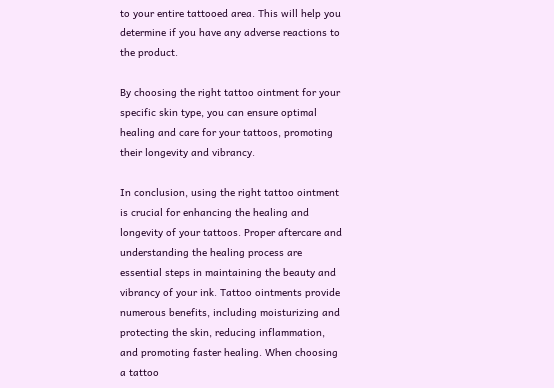to your entire tattooed area. This will help you determine if you have any adverse reactions to the product.

By choosing the right tattoo ointment for your specific skin type, you can ensure optimal healing and care for your tattoos, promoting their longevity and vibrancy.

In conclusion, using the right tattoo ointment is crucial for enhancing the healing and longevity of your tattoos. Proper aftercare and understanding the healing process are essential steps in maintaining the beauty and vibrancy of your ink. Tattoo ointments provide numerous benefits, including moisturizing and protecting the skin, reducing inflammation, and promoting faster healing. When choosing a tattoo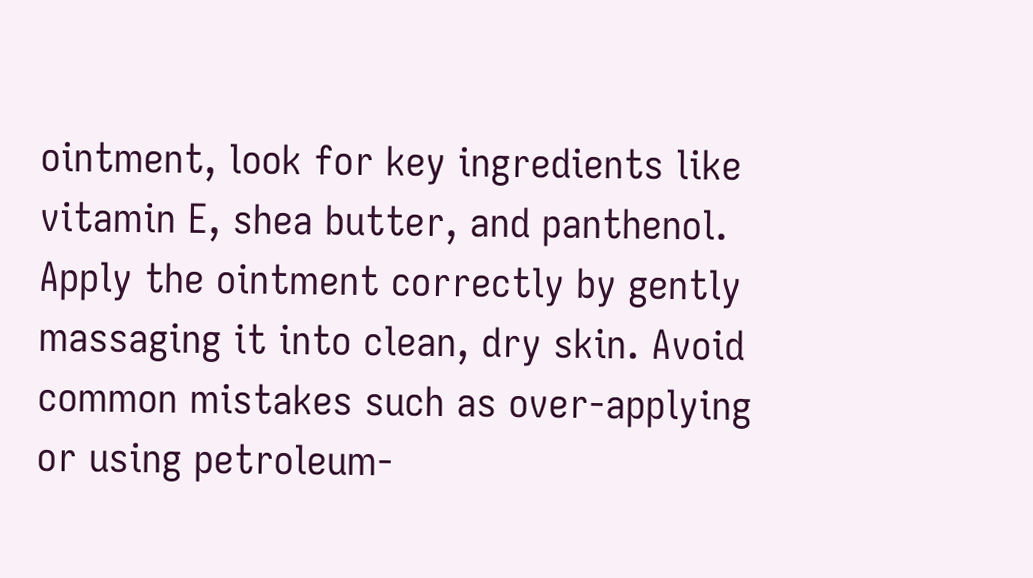ointment, look for key ingredients like vitamin E, shea butter, and panthenol. Apply the ointment correctly by gently massaging it into clean, dry skin. Avoid common mistakes such as over-applying or using petroleum-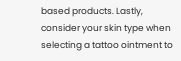based products. Lastly, consider your skin type when selecting a tattoo ointment to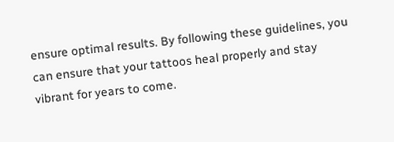ensure optimal results. By following these guidelines, you can ensure that your tattoos heal properly and stay vibrant for years to come.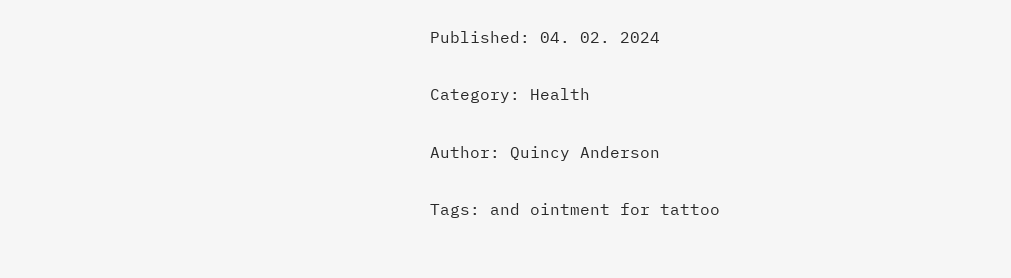Published: 04. 02. 2024

Category: Health

Author: Quincy Anderson

Tags: and ointment for tattoo